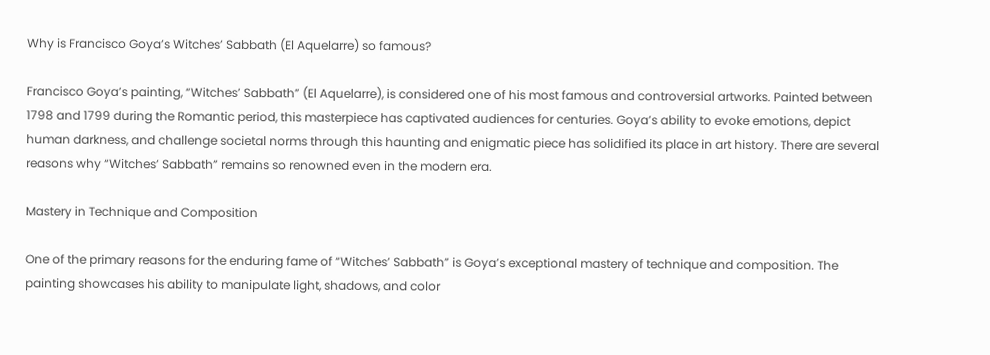Why is Francisco Goya’s Witches’ Sabbath (El Aquelarre) so famous?

Francisco Goya’s painting, “Witches’ Sabbath” (El Aquelarre), is considered one of his most famous and controversial artworks. Painted between 1798 and 1799 during the Romantic period, this masterpiece has captivated audiences for centuries. Goya’s ability to evoke emotions, depict human darkness, and challenge societal norms through this haunting and enigmatic piece has solidified its place in art history. There are several reasons why “Witches’ Sabbath” remains so renowned even in the modern era.

Mastery in Technique and Composition

One of the primary reasons for the enduring fame of “Witches’ Sabbath” is Goya’s exceptional mastery of technique and composition. The painting showcases his ability to manipulate light, shadows, and color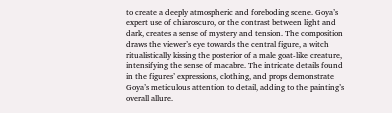to create a deeply atmospheric and foreboding scene. Goya’s expert use of chiaroscuro, or the contrast between light and dark, creates a sense of mystery and tension. The composition draws the viewer’s eye towards the central figure, a witch ritualistically kissing the posterior of a male goat-like creature, intensifying the sense of macabre. The intricate details found in the figures’ expressions, clothing, and props demonstrate Goya’s meticulous attention to detail, adding to the painting’s overall allure.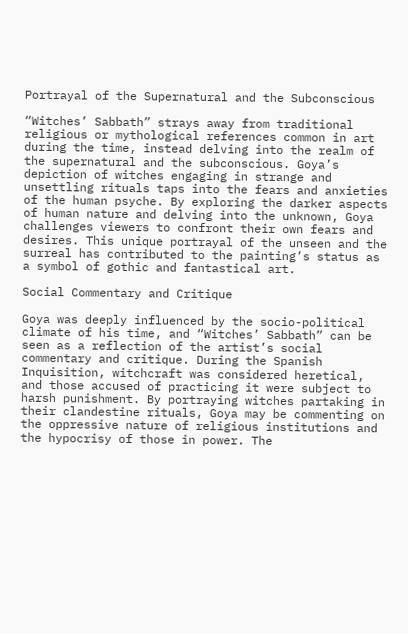Portrayal of the Supernatural and the Subconscious

“Witches’ Sabbath” strays away from traditional religious or mythological references common in art during the time, instead delving into the realm of the supernatural and the subconscious. Goya’s depiction of witches engaging in strange and unsettling rituals taps into the fears and anxieties of the human psyche. By exploring the darker aspects of human nature and delving into the unknown, Goya challenges viewers to confront their own fears and desires. This unique portrayal of the unseen and the surreal has contributed to the painting’s status as a symbol of gothic and fantastical art.

Social Commentary and Critique

Goya was deeply influenced by the socio-political climate of his time, and “Witches’ Sabbath” can be seen as a reflection of the artist’s social commentary and critique. During the Spanish Inquisition, witchcraft was considered heretical, and those accused of practicing it were subject to harsh punishment. By portraying witches partaking in their clandestine rituals, Goya may be commenting on the oppressive nature of religious institutions and the hypocrisy of those in power. The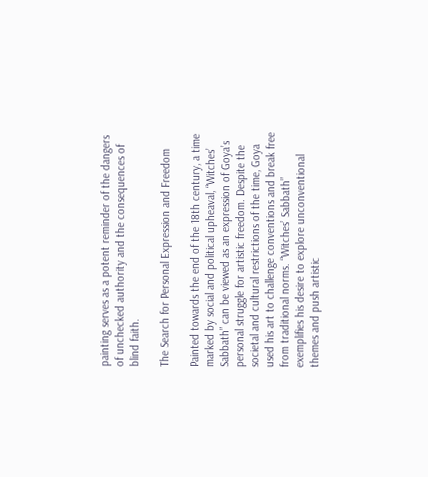painting serves as a potent reminder of the dangers of unchecked authority and the consequences of blind faith.

The Search for Personal Expression and Freedom

Painted towards the end of the 18th century, a time marked by social and political upheaval, “Witches’ Sabbath” can be viewed as an expression of Goya’s personal struggle for artistic freedom. Despite the societal and cultural restrictions of the time, Goya used his art to challenge conventions and break free from traditional norms. “Witches’ Sabbath” exemplifies his desire to explore unconventional themes and push artistic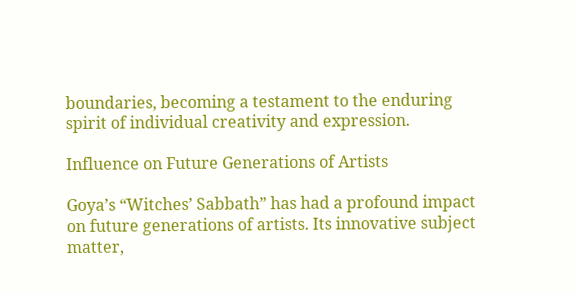boundaries, becoming a testament to the enduring spirit of individual creativity and expression.

Influence on Future Generations of Artists

Goya’s “Witches’ Sabbath” has had a profound impact on future generations of artists. Its innovative subject matter,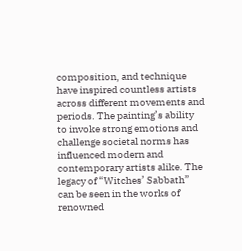composition, and technique have inspired countless artists across different movements and periods. The painting’s ability to invoke strong emotions and challenge societal norms has influenced modern and contemporary artists alike. The legacy of “Witches’ Sabbath” can be seen in the works of renowned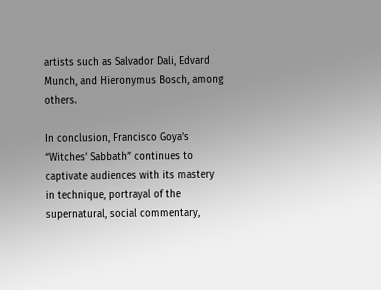artists such as Salvador Dali, Edvard Munch, and Hieronymus Bosch, among others.

In conclusion, Francisco Goya’s “Witches’ Sabbath” continues to captivate audiences with its mastery in technique, portrayal of the supernatural, social commentary,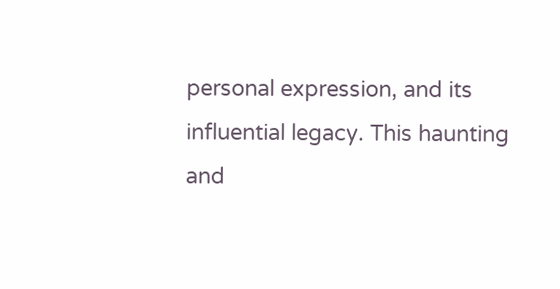personal expression, and its influential legacy. This haunting and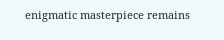enigmatic masterpiece remains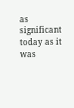as significant today as it was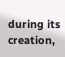during its creation,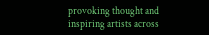provoking thought and inspiring artists across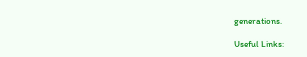generations.

Useful Links: